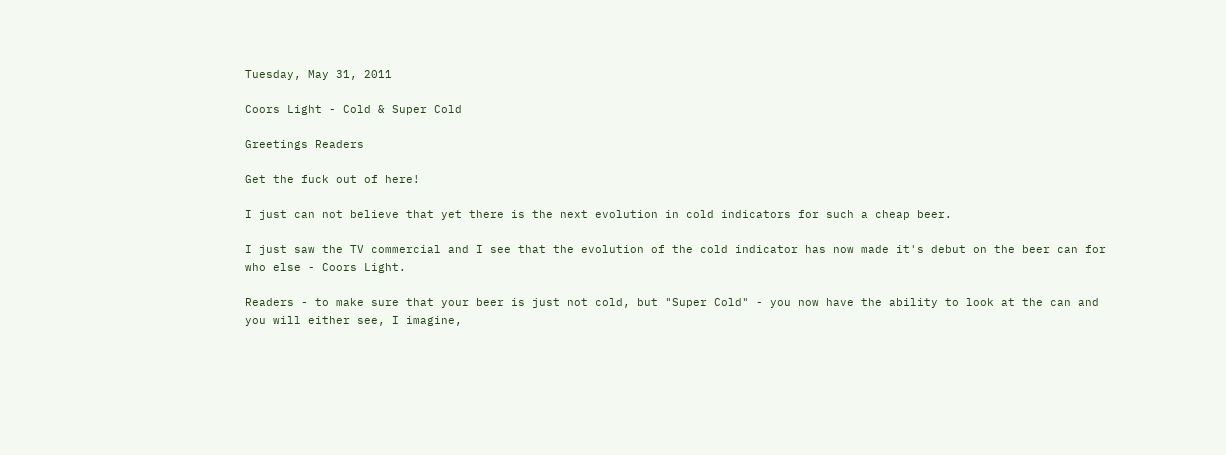Tuesday, May 31, 2011

Coors Light - Cold & Super Cold

Greetings Readers

Get the fuck out of here!

I just can not believe that yet there is the next evolution in cold indicators for such a cheap beer.

I just saw the TV commercial and I see that the evolution of the cold indicator has now made it's debut on the beer can for who else - Coors Light.

Readers - to make sure that your beer is just not cold, but "Super Cold" - you now have the ability to look at the can and you will either see, I imagine,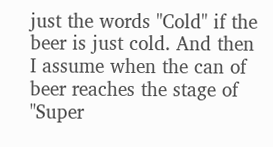just the words "Cold" if the beer is just cold. And then I assume when the can of beer reaches the stage of "Super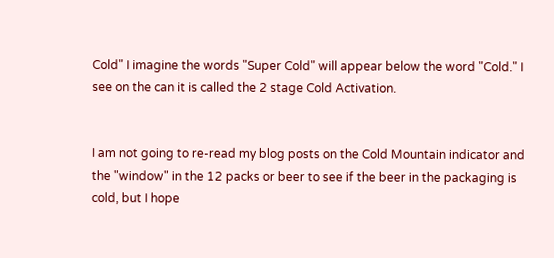Cold" I imagine the words "Super Cold" will appear below the word "Cold." I see on the can it is called the 2 stage Cold Activation.


I am not going to re-read my blog posts on the Cold Mountain indicator and the "window" in the 12 packs or beer to see if the beer in the packaging is cold, but I hope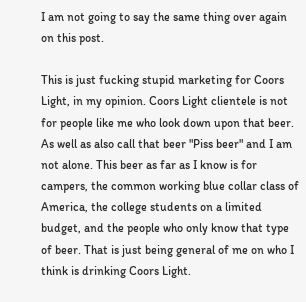I am not going to say the same thing over again on this post.

This is just fucking stupid marketing for Coors Light, in my opinion. Coors Light clientele is not for people like me who look down upon that beer. As well as also call that beer "Piss beer" and I am not alone. This beer as far as I know is for campers, the common working blue collar class of America, the college students on a limited budget, and the people who only know that type of beer. That is just being general of me on who I think is drinking Coors Light.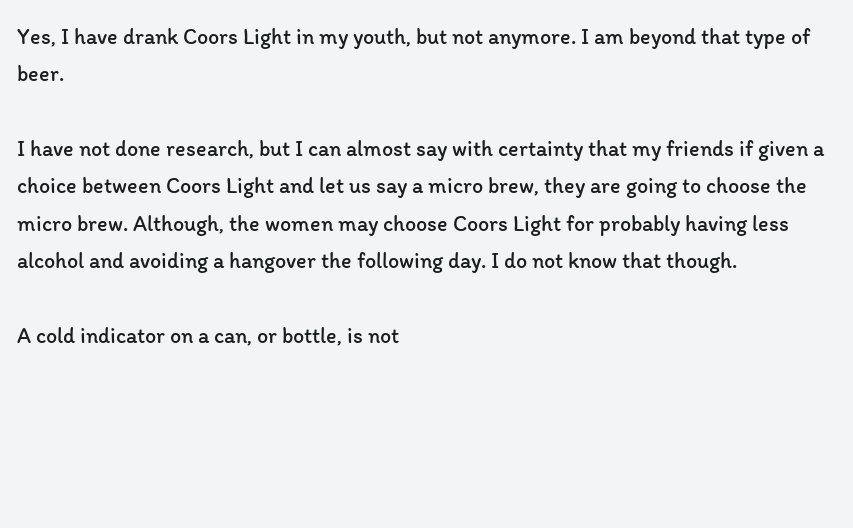Yes, I have drank Coors Light in my youth, but not anymore. I am beyond that type of beer.

I have not done research, but I can almost say with certainty that my friends if given a choice between Coors Light and let us say a micro brew, they are going to choose the micro brew. Although, the women may choose Coors Light for probably having less alcohol and avoiding a hangover the following day. I do not know that though.

A cold indicator on a can, or bottle, is not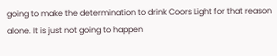going to make the determination to drink Coors Light for that reason alone. It is just not going to happen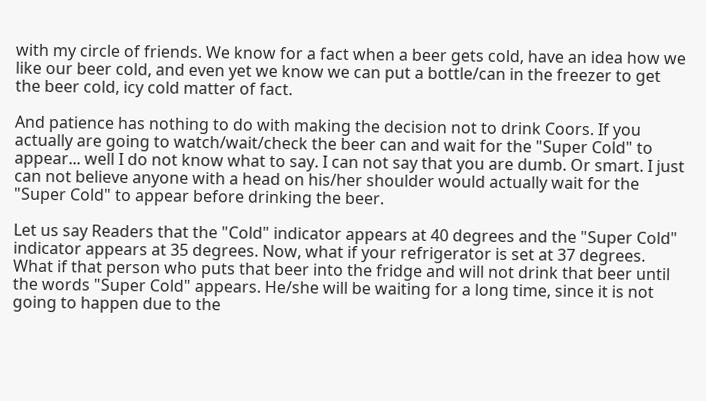with my circle of friends. We know for a fact when a beer gets cold, have an idea how we like our beer cold, and even yet we know we can put a bottle/can in the freezer to get the beer cold, icy cold matter of fact.

And patience has nothing to do with making the decision not to drink Coors. If you actually are going to watch/wait/check the beer can and wait for the "Super Cold" to appear... well I do not know what to say. I can not say that you are dumb. Or smart. I just can not believe anyone with a head on his/her shoulder would actually wait for the "Super Cold" to appear before drinking the beer.

Let us say Readers that the "Cold" indicator appears at 40 degrees and the "Super Cold" indicator appears at 35 degrees. Now, what if your refrigerator is set at 37 degrees. What if that person who puts that beer into the fridge and will not drink that beer until the words "Super Cold" appears. He/she will be waiting for a long time, since it is not going to happen due to the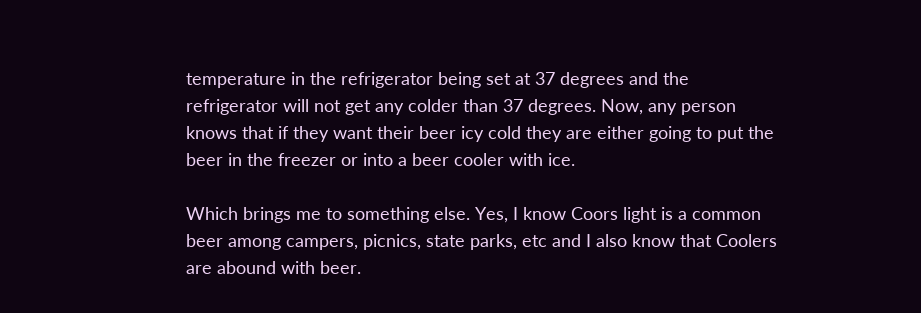temperature in the refrigerator being set at 37 degrees and the refrigerator will not get any colder than 37 degrees. Now, any person knows that if they want their beer icy cold they are either going to put the beer in the freezer or into a beer cooler with ice.

Which brings me to something else. Yes, I know Coors light is a common beer among campers, picnics, state parks, etc and I also know that Coolers are abound with beer.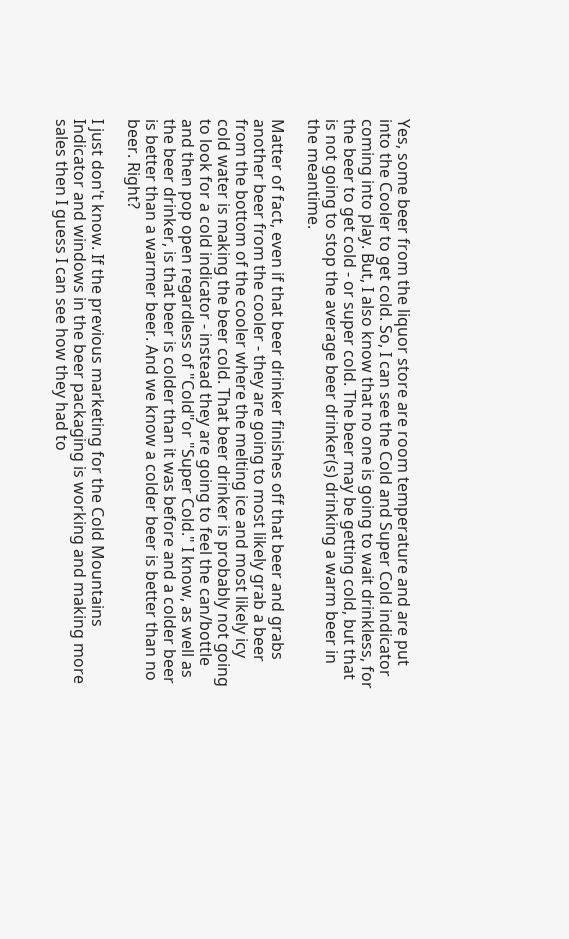Yes, some beer from the liquor store are room temperature and are put into the Cooler to get cold. So, I can see the Cold and Super Cold indicator coming into play. But, I also know that no one is going to wait drinkless, for the beer to get cold - or super cold. The beer may be getting cold, but that is not going to stop the average beer drinker(s) drinking a warm beer in the meantime.

Matter of fact, even if that beer drinker finishes off that beer and grabs another beer from the cooler - they are going to most likely grab a beer from the bottom of the cooler where the melting ice and most likely icy cold water is making the beer cold. That beer drinker is probably not going to look for a cold indicator - instead they are going to feel the can/bottle and then pop open regardless of "Cold"or "Super Cold." I know, as well as the beer drinker, is that beer is colder than it was before and a colder beer is better than a warmer beer. And we know a colder beer is better than no beer. Right?

I just don't know. If the previous marketing for the Cold Mountains Indicator and windows in the beer packaging is working and making more sales then I guess I can see how they had to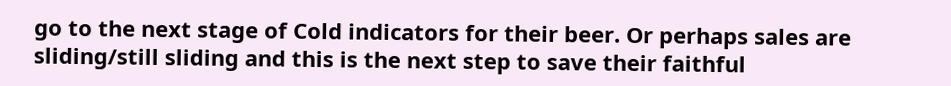go to the next stage of Cold indicators for their beer. Or perhaps sales are sliding/still sliding and this is the next step to save their faithful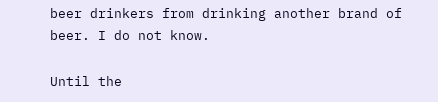beer drinkers from drinking another brand of beer. I do not know.

Until the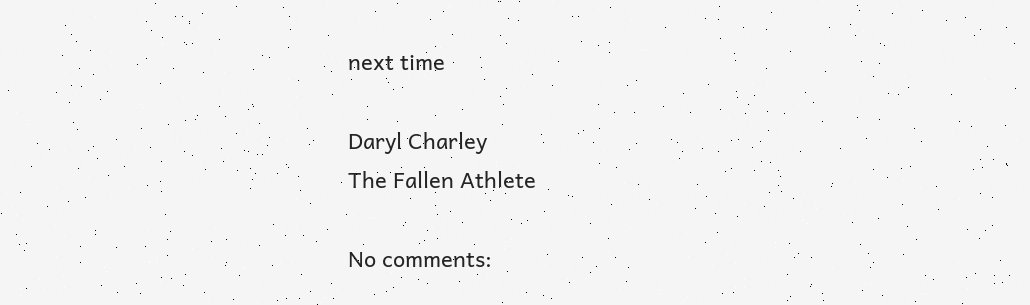next time

Daryl Charley
The Fallen Athlete

No comments: